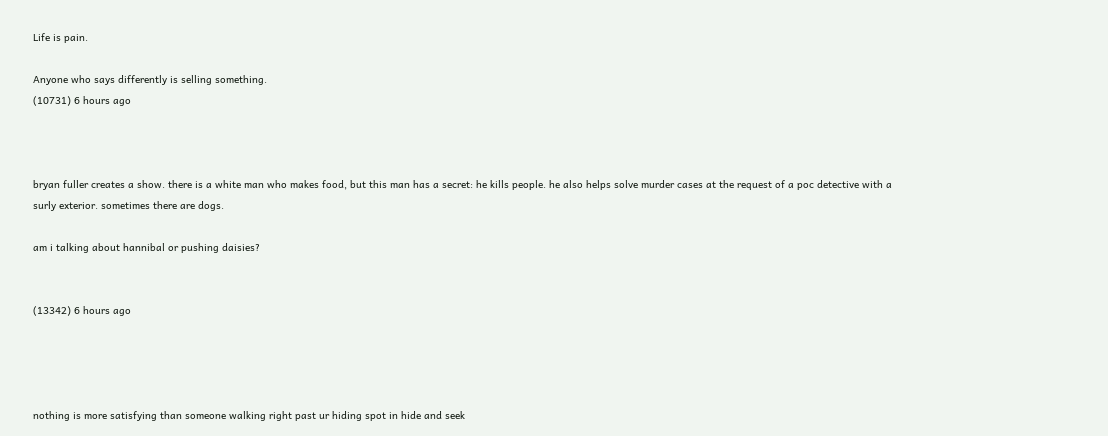Life is pain.

Anyone who says differently is selling something.
(10731) 6 hours ago



bryan fuller creates a show. there is a white man who makes food, but this man has a secret: he kills people. he also helps solve murder cases at the request of a poc detective with a surly exterior. sometimes there are dogs.

am i talking about hannibal or pushing daisies?


(13342) 6 hours ago




nothing is more satisfying than someone walking right past ur hiding spot in hide and seek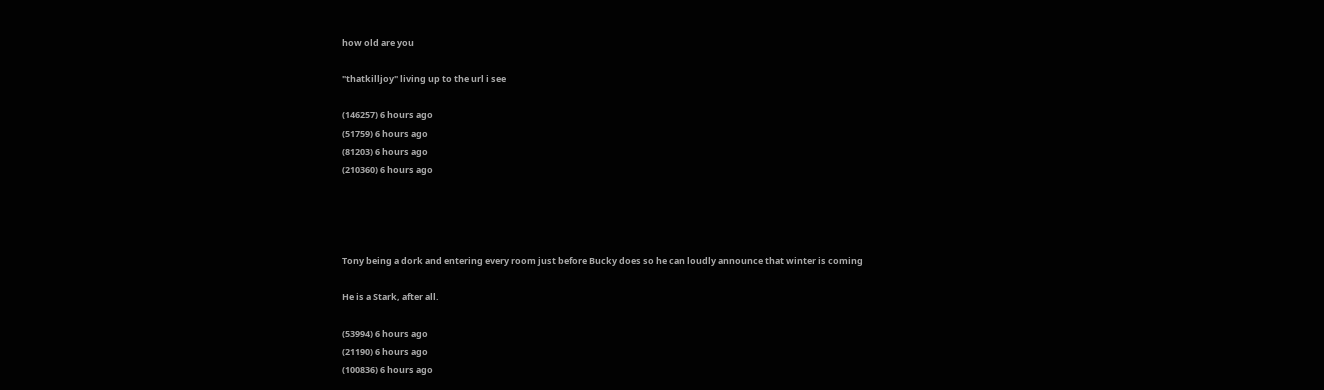how old are you

"thatkilljoy" living up to the url i see

(146257) 6 hours ago
(51759) 6 hours ago
(81203) 6 hours ago
(210360) 6 hours ago




Tony being a dork and entering every room just before Bucky does so he can loudly announce that winter is coming

He is a Stark, after all.

(53994) 6 hours ago
(21190) 6 hours ago
(100836) 6 hours ago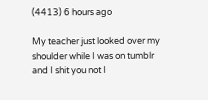(4413) 6 hours ago

My teacher just looked over my shoulder while I was on tumblr and I shit you not I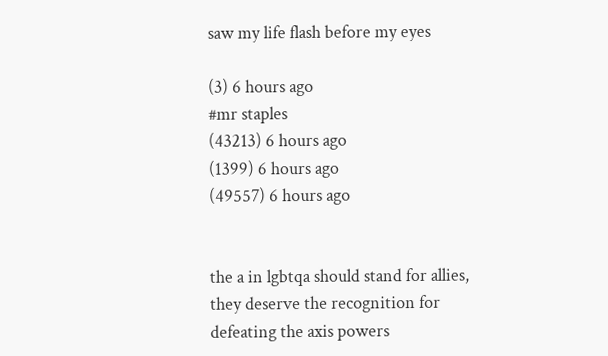saw my life flash before my eyes

(3) 6 hours ago
#mr staples
(43213) 6 hours ago
(1399) 6 hours ago
(49557) 6 hours ago


the a in lgbtqa should stand for allies, they deserve the recognition for defeating the axis powers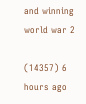and winning world war 2

(14357) 6 hours ago